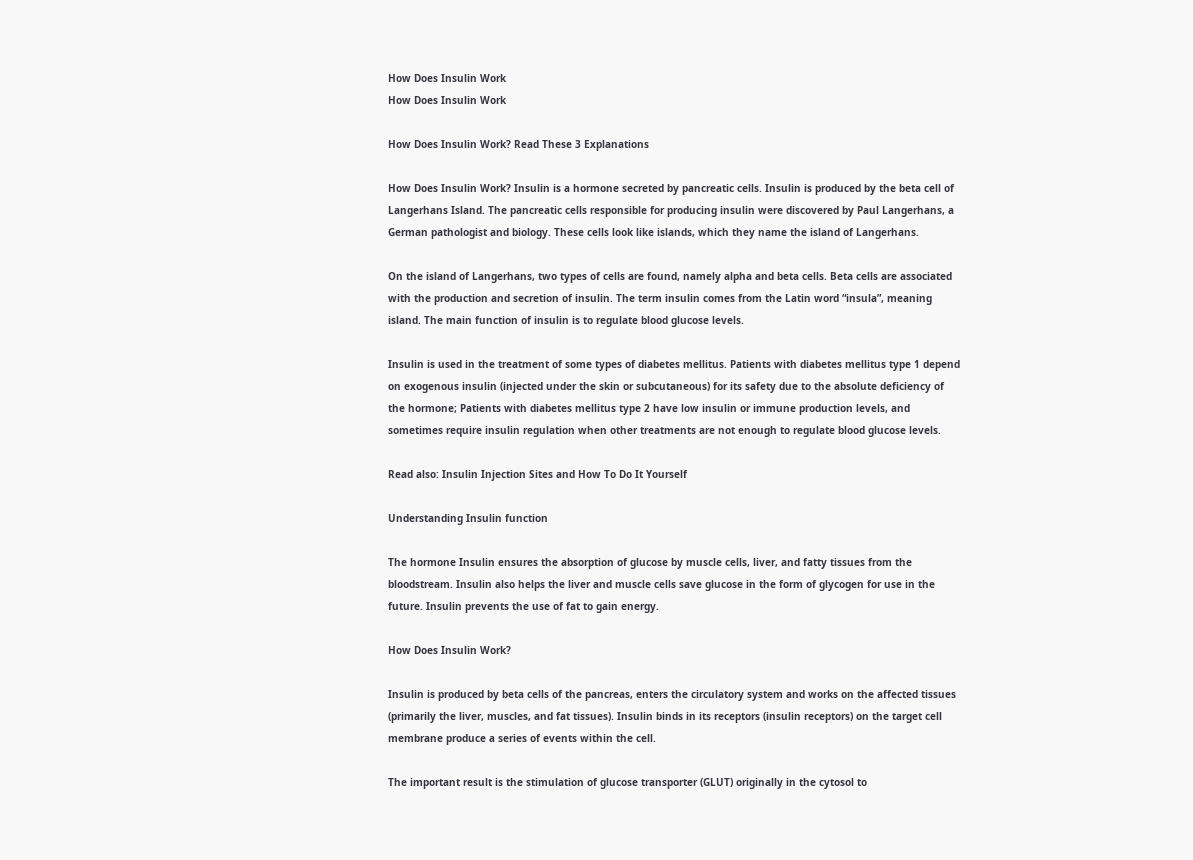How Does Insulin Work
How Does Insulin Work

How Does Insulin Work? Read These 3 Explanations

How Does Insulin Work? Insulin is a hormone secreted by pancreatic cells. Insulin is produced by the beta cell of Langerhans Island. The pancreatic cells responsible for producing insulin were discovered by Paul Langerhans, a German pathologist and biology. These cells look like islands, which they name the island of Langerhans.

On the island of Langerhans, two types of cells are found, namely alpha and beta cells. Beta cells are associated with the production and secretion of insulin. The term insulin comes from the Latin word “insula”, meaning island. The main function of insulin is to regulate blood glucose levels.

Insulin is used in the treatment of some types of diabetes mellitus. Patients with diabetes mellitus type 1 depend on exogenous insulin (injected under the skin or subcutaneous) for its safety due to the absolute deficiency of the hormone; Patients with diabetes mellitus type 2 have low insulin or immune production levels, and sometimes require insulin regulation when other treatments are not enough to regulate blood glucose levels.

Read also: Insulin Injection Sites and How To Do It Yourself

Understanding Insulin function

The hormone Insulin ensures the absorption of glucose by muscle cells, liver, and fatty tissues from the bloodstream. Insulin also helps the liver and muscle cells save glucose in the form of glycogen for use in the future. Insulin prevents the use of fat to gain energy.

How Does Insulin Work?

Insulin is produced by beta cells of the pancreas, enters the circulatory system and works on the affected tissues (primarily the liver, muscles, and fat tissues). Insulin binds in its receptors (insulin receptors) on the target cell membrane produce a series of events within the cell.

The important result is the stimulation of glucose transporter (GLUT) originally in the cytosol to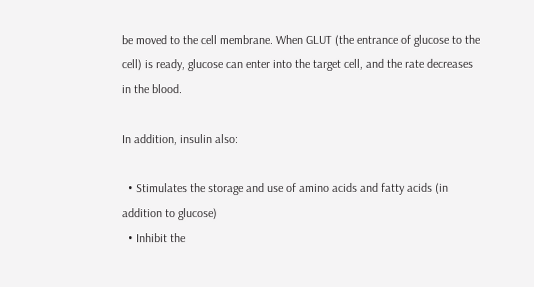be moved to the cell membrane. When GLUT (the entrance of glucose to the cell) is ready, glucose can enter into the target cell, and the rate decreases in the blood.

In addition, insulin also:

  • Stimulates the storage and use of amino acids and fatty acids (in addition to glucose)
  • Inhibit the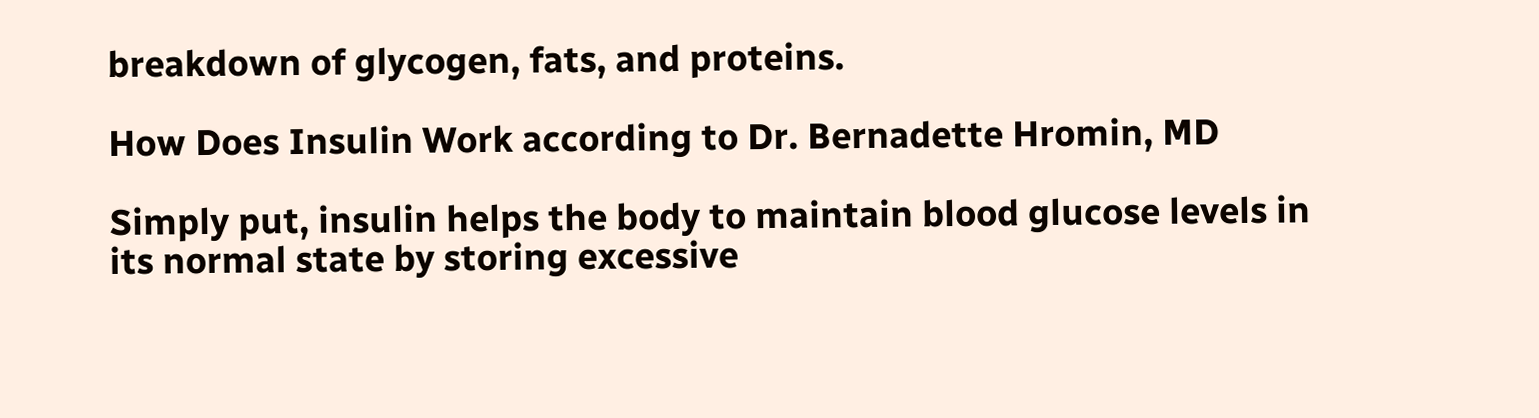breakdown of glycogen, fats, and proteins.

How Does Insulin Work according to Dr. Bernadette Hromin, MD

Simply put, insulin helps the body to maintain blood glucose levels in its normal state by storing excessive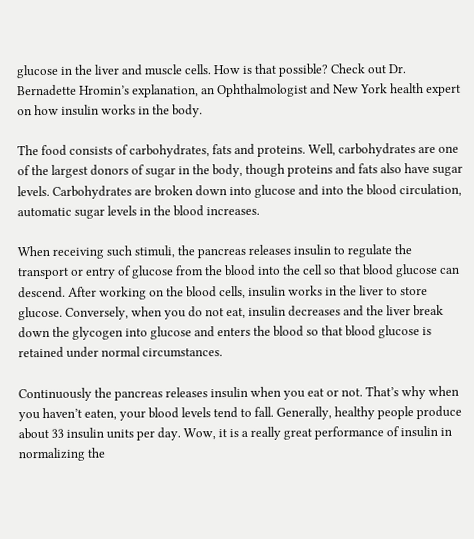glucose in the liver and muscle cells. How is that possible? Check out Dr. Bernadette Hromin’s explanation, an Ophthalmologist and New York health expert on how insulin works in the body.

The food consists of carbohydrates, fats and proteins. Well, carbohydrates are one of the largest donors of sugar in the body, though proteins and fats also have sugar levels. Carbohydrates are broken down into glucose and into the blood circulation, automatic sugar levels in the blood increases.

When receiving such stimuli, the pancreas releases insulin to regulate the transport or entry of glucose from the blood into the cell so that blood glucose can descend. After working on the blood cells, insulin works in the liver to store glucose. Conversely, when you do not eat, insulin decreases and the liver break down the glycogen into glucose and enters the blood so that blood glucose is retained under normal circumstances.

Continuously the pancreas releases insulin when you eat or not. That’s why when you haven’t eaten, your blood levels tend to fall. Generally, healthy people produce about 33 insulin units per day. Wow, it is a really great performance of insulin in normalizing the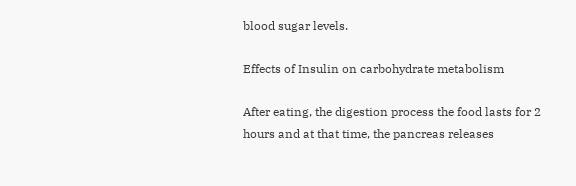blood sugar levels.

Effects of Insulin on carbohydrate metabolism

After eating, the digestion process the food lasts for 2 hours and at that time, the pancreas releases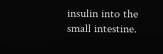insulin into the small intestine.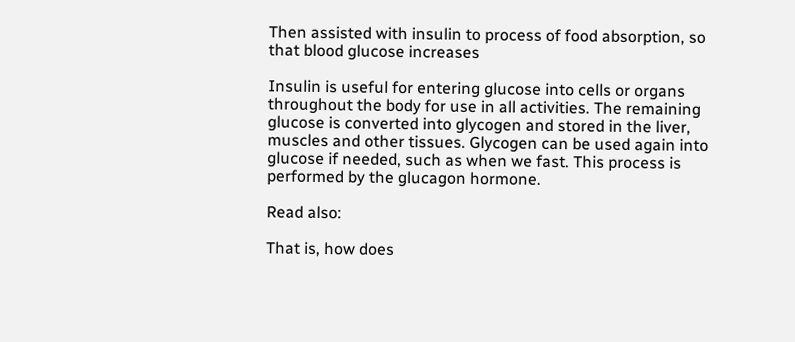Then assisted with insulin to process of food absorption, so that blood glucose increases

Insulin is useful for entering glucose into cells or organs throughout the body for use in all activities. The remaining glucose is converted into glycogen and stored in the liver, muscles and other tissues. Glycogen can be used again into glucose if needed, such as when we fast. This process is performed by the glucagon hormone.

Read also:

That is, how does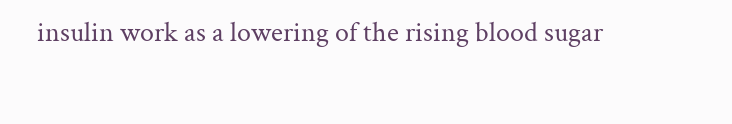insulin work as a lowering of the rising blood sugar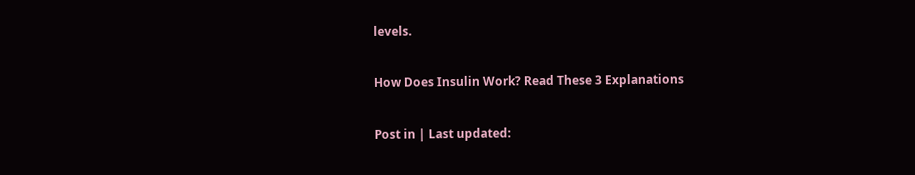levels.

How Does Insulin Work? Read These 3 Explanations

Post in | Last updated: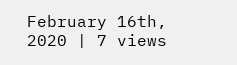February 16th, 2020 | 7 views